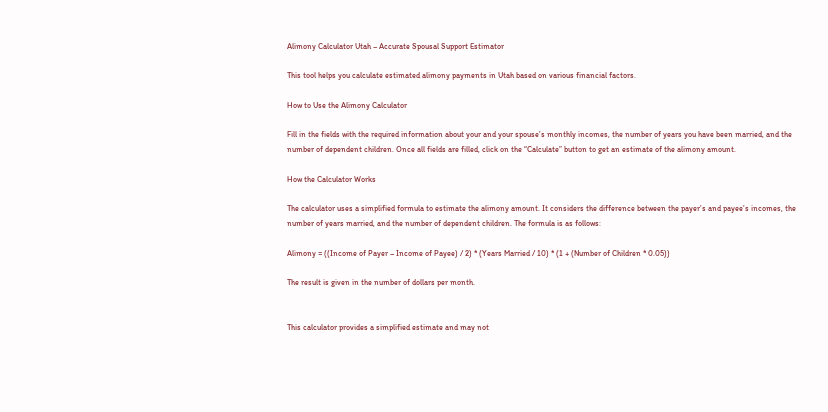Alimony Calculator Utah – Accurate Spousal Support Estimator

This tool helps you calculate estimated alimony payments in Utah based on various financial factors.

How to Use the Alimony Calculator

Fill in the fields with the required information about your and your spouse’s monthly incomes, the number of years you have been married, and the number of dependent children. Once all fields are filled, click on the “Calculate” button to get an estimate of the alimony amount.

How the Calculator Works

The calculator uses a simplified formula to estimate the alimony amount. It considers the difference between the payer’s and payee’s incomes, the number of years married, and the number of dependent children. The formula is as follows:

Alimony = ((Income of Payer – Income of Payee) / 2) * (Years Married / 10) * (1 + (Number of Children * 0.05))

The result is given in the number of dollars per month.


This calculator provides a simplified estimate and may not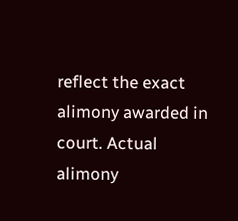reflect the exact alimony awarded in court. Actual alimony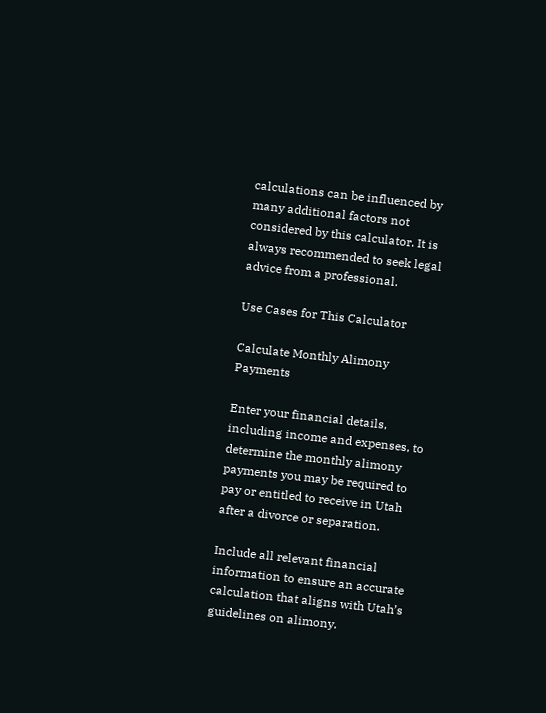calculations can be influenced by many additional factors not considered by this calculator. It is always recommended to seek legal advice from a professional.

Use Cases for This Calculator

Calculate Monthly Alimony Payments

Enter your financial details, including income and expenses, to determine the monthly alimony payments you may be required to pay or entitled to receive in Utah after a divorce or separation.

Include all relevant financial information to ensure an accurate calculation that aligns with Utah’s guidelines on alimony.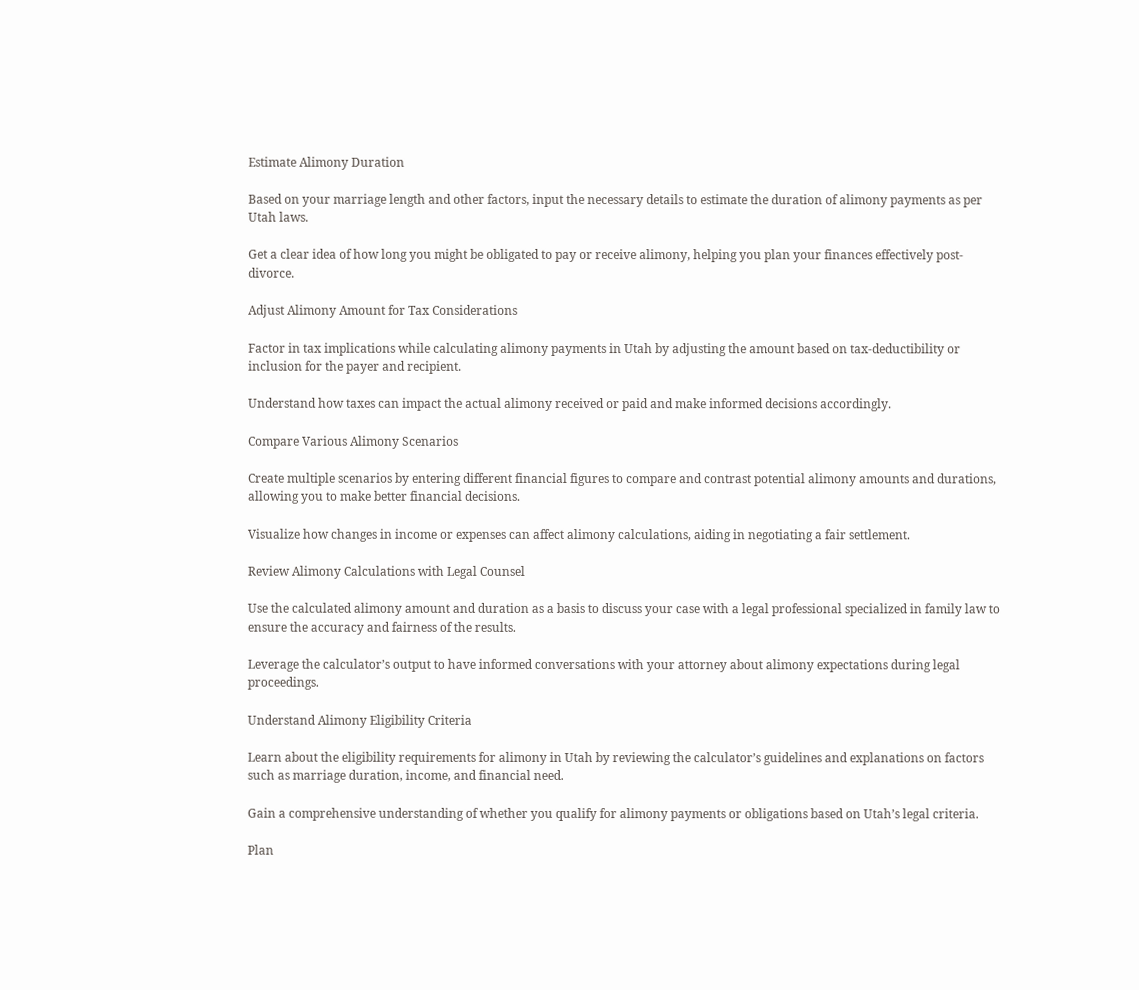Estimate Alimony Duration

Based on your marriage length and other factors, input the necessary details to estimate the duration of alimony payments as per Utah laws.

Get a clear idea of how long you might be obligated to pay or receive alimony, helping you plan your finances effectively post-divorce.

Adjust Alimony Amount for Tax Considerations

Factor in tax implications while calculating alimony payments in Utah by adjusting the amount based on tax-deductibility or inclusion for the payer and recipient.

Understand how taxes can impact the actual alimony received or paid and make informed decisions accordingly.

Compare Various Alimony Scenarios

Create multiple scenarios by entering different financial figures to compare and contrast potential alimony amounts and durations, allowing you to make better financial decisions.

Visualize how changes in income or expenses can affect alimony calculations, aiding in negotiating a fair settlement.

Review Alimony Calculations with Legal Counsel

Use the calculated alimony amount and duration as a basis to discuss your case with a legal professional specialized in family law to ensure the accuracy and fairness of the results.

Leverage the calculator’s output to have informed conversations with your attorney about alimony expectations during legal proceedings.

Understand Alimony Eligibility Criteria

Learn about the eligibility requirements for alimony in Utah by reviewing the calculator’s guidelines and explanations on factors such as marriage duration, income, and financial need.

Gain a comprehensive understanding of whether you qualify for alimony payments or obligations based on Utah’s legal criteria.

Plan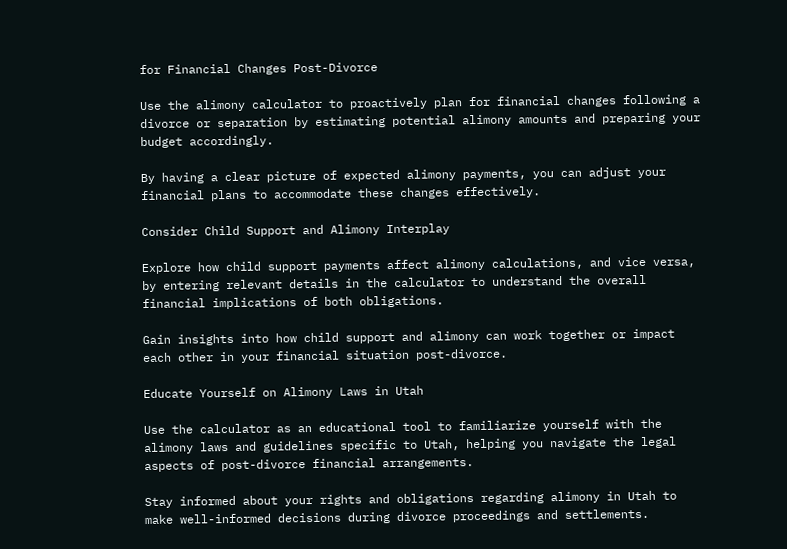for Financial Changes Post-Divorce

Use the alimony calculator to proactively plan for financial changes following a divorce or separation by estimating potential alimony amounts and preparing your budget accordingly.

By having a clear picture of expected alimony payments, you can adjust your financial plans to accommodate these changes effectively.

Consider Child Support and Alimony Interplay

Explore how child support payments affect alimony calculations, and vice versa, by entering relevant details in the calculator to understand the overall financial implications of both obligations.

Gain insights into how child support and alimony can work together or impact each other in your financial situation post-divorce.

Educate Yourself on Alimony Laws in Utah

Use the calculator as an educational tool to familiarize yourself with the alimony laws and guidelines specific to Utah, helping you navigate the legal aspects of post-divorce financial arrangements.

Stay informed about your rights and obligations regarding alimony in Utah to make well-informed decisions during divorce proceedings and settlements.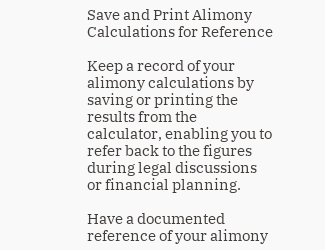Save and Print Alimony Calculations for Reference

Keep a record of your alimony calculations by saving or printing the results from the calculator, enabling you to refer back to the figures during legal discussions or financial planning.

Have a documented reference of your alimony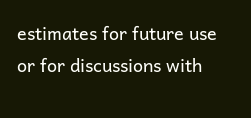estimates for future use or for discussions with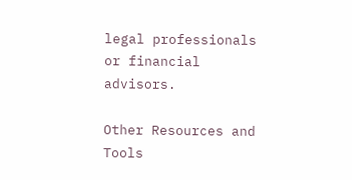legal professionals or financial advisors.

Other Resources and Tools